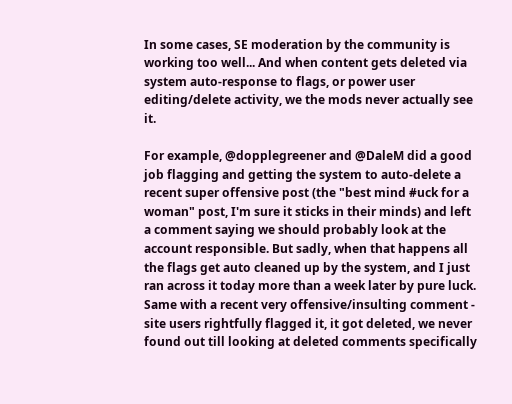In some cases, SE moderation by the community is working too well... And when content gets deleted via system auto-response to flags, or power user editing/delete activity, we the mods never actually see it.

For example, @dopplegreener and @DaleM did a good job flagging and getting the system to auto-delete a recent super offensive post (the "best mind #uck for a woman" post, I'm sure it sticks in their minds) and left a comment saying we should probably look at the account responsible. But sadly, when that happens all the flags get auto cleaned up by the system, and I just ran across it today more than a week later by pure luck. Same with a recent very offensive/insulting comment - site users rightfully flagged it, it got deleted, we never found out till looking at deleted comments specifically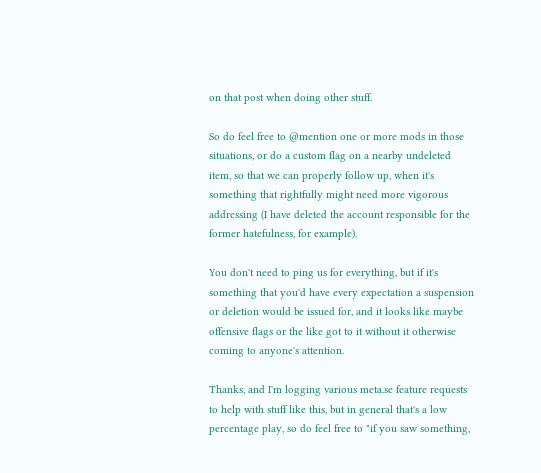on that post when doing other stuff.

So do feel free to @mention one or more mods in those situations, or do a custom flag on a nearby undeleted item, so that we can properly follow up, when it's something that rightfully might need more vigorous addressing (I have deleted the account responsible for the former hatefulness, for example).

You don't need to ping us for everything, but if it's something that you'd have every expectation a suspension or deletion would be issued for, and it looks like maybe offensive flags or the like got to it without it otherwise coming to anyone's attention.

Thanks, and I'm logging various meta.se feature requests to help with stuff like this, but in general that's a low percentage play, so do feel free to "if you saw something,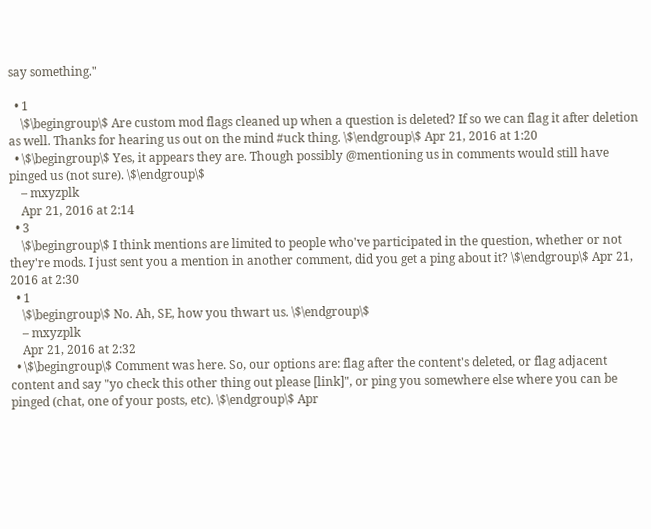say something."

  • 1
    \$\begingroup\$ Are custom mod flags cleaned up when a question is deleted? If so we can flag it after deletion as well. Thanks for hearing us out on the mind #uck thing. \$\endgroup\$ Apr 21, 2016 at 1:20
  • \$\begingroup\$ Yes, it appears they are. Though possibly @mentioning us in comments would still have pinged us (not sure). \$\endgroup\$
    – mxyzplk
    Apr 21, 2016 at 2:14
  • 3
    \$\begingroup\$ I think mentions are limited to people who've participated in the question, whether or not they're mods. I just sent you a mention in another comment, did you get a ping about it? \$\endgroup\$ Apr 21, 2016 at 2:30
  • 1
    \$\begingroup\$ No. Ah, SE, how you thwart us. \$\endgroup\$
    – mxyzplk
    Apr 21, 2016 at 2:32
  • \$\begingroup\$ Comment was here. So, our options are: flag after the content's deleted, or flag adjacent content and say "yo check this other thing out please [link]", or ping you somewhere else where you can be pinged (chat, one of your posts, etc). \$\endgroup\$ Apr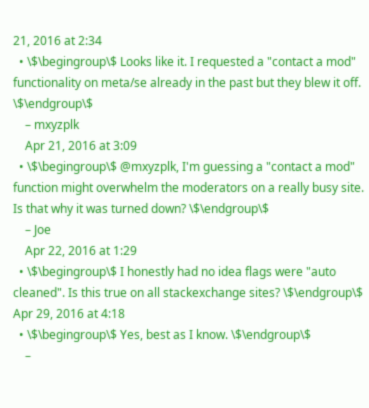21, 2016 at 2:34
  • \$\begingroup\$ Looks like it. I requested a "contact a mod" functionality on meta/se already in the past but they blew it off. \$\endgroup\$
    – mxyzplk
    Apr 21, 2016 at 3:09
  • \$\begingroup\$ @mxyzplk, I'm guessing a "contact a mod" function might overwhelm the moderators on a really busy site. Is that why it was turned down? \$\endgroup\$
    – Joe
    Apr 22, 2016 at 1:29
  • \$\begingroup\$ I honestly had no idea flags were "auto cleaned". Is this true on all stackexchange sites? \$\endgroup\$ Apr 29, 2016 at 4:18
  • \$\begingroup\$ Yes, best as I know. \$\endgroup\$
    –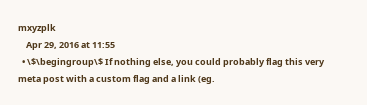mxyzplk
    Apr 29, 2016 at 11:55
  • \$\begingroup\$ If nothing else, you could probably flag this very meta post with a custom flag and a link (eg.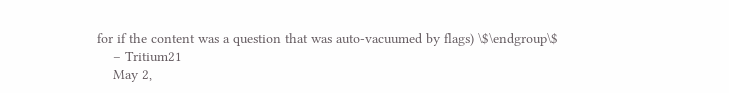for if the content was a question that was auto-vacuumed by flags) \$\endgroup\$
    – Tritium21
    May 2,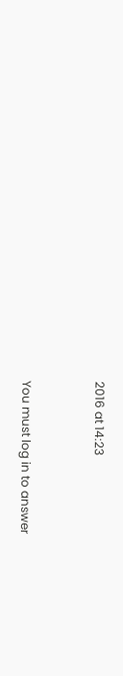2016 at 14:23


You must log in to answer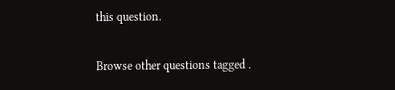this question.

Browse other questions tagged .